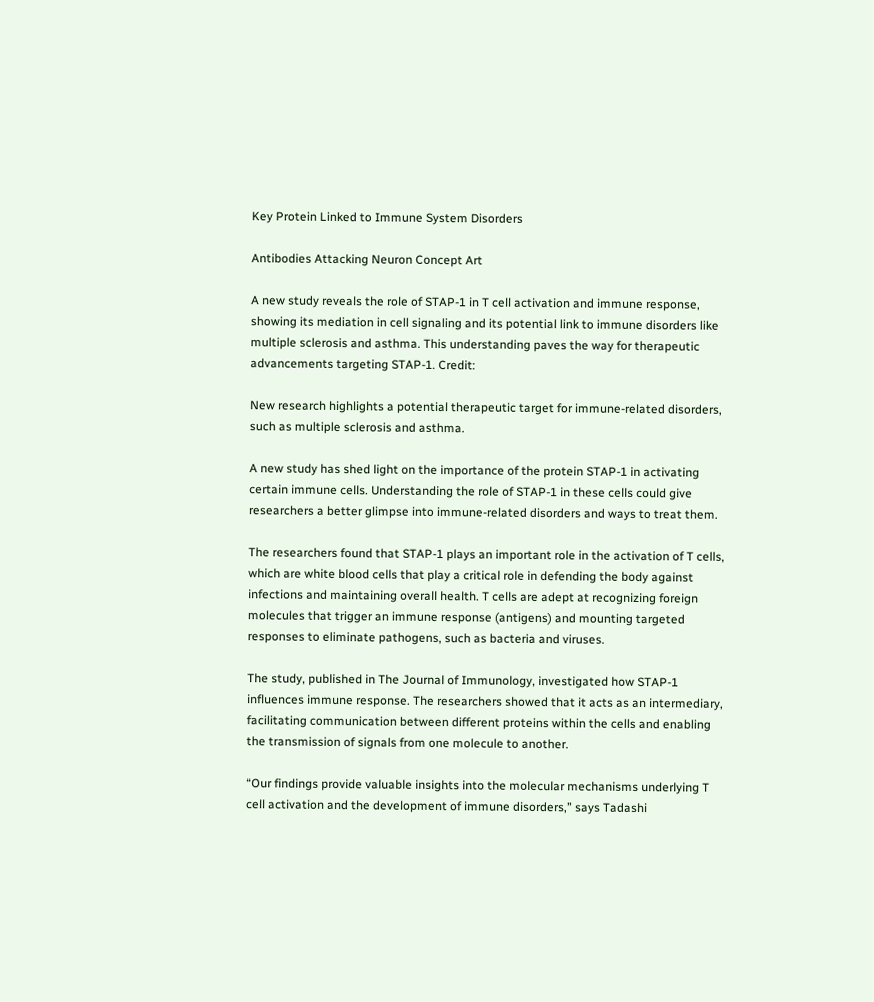Key Protein Linked to Immune System Disorders

Antibodies Attacking Neuron Concept Art

A new study reveals the role of STAP-1 in T cell activation and immune response, showing its mediation in cell signaling and its potential link to immune disorders like multiple sclerosis and asthma. This understanding paves the way for therapeutic advancements targeting STAP-1. Credit:

New research highlights a potential therapeutic target for immune-related disorders, such as multiple sclerosis and asthma.

A new study has shed light on the importance of the protein STAP-1 in activating certain immune cells. Understanding the role of STAP-1 in these cells could give researchers a better glimpse into immune-related disorders and ways to treat them.

The researchers found that STAP-1 plays an important role in the activation of T cells, which are white blood cells that play a critical role in defending the body against infections and maintaining overall health. T cells are adept at recognizing foreign molecules that trigger an immune response (antigens) and mounting targeted responses to eliminate pathogens, such as bacteria and viruses.

The study, published in The Journal of Immunology, investigated how STAP-1 influences immune response. The researchers showed that it acts as an intermediary, facilitating communication between different proteins within the cells and enabling the transmission of signals from one molecule to another.

“Our findings provide valuable insights into the molecular mechanisms underlying T cell activation and the development of immune disorders,” says Tadashi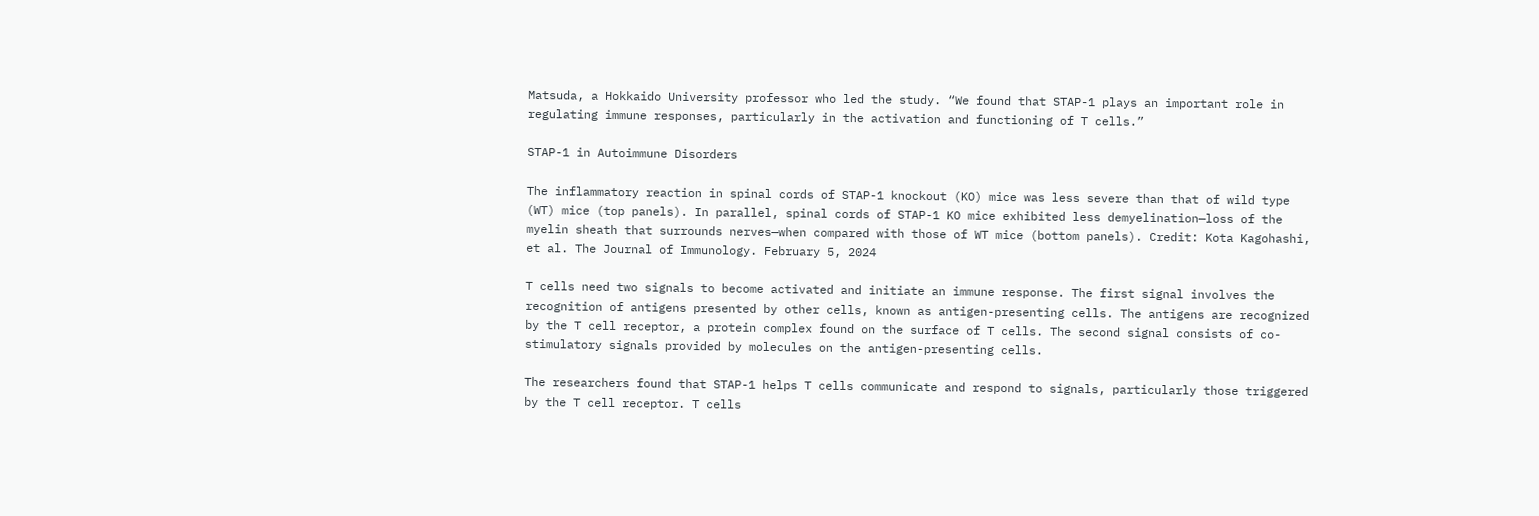Matsuda, a Hokkaido University professor who led the study. “We found that STAP-1 plays an important role in regulating immune responses, particularly in the activation and functioning of T cells.”

STAP-1 in Autoimmune Disorders

The inflammatory reaction in spinal cords of STAP-1 knockout (KO) mice was less severe than that of wild type (WT) mice (top panels). In parallel, spinal cords of STAP-1 KO mice exhibited less demyelination—loss of the myelin sheath that surrounds nerves—when compared with those of WT mice (bottom panels). Credit: Kota Kagohashi, et al. The Journal of Immunology. February 5, 2024

T cells need two signals to become activated and initiate an immune response. The first signal involves the recognition of antigens presented by other cells, known as antigen-presenting cells. The antigens are recognized by the T cell receptor, a protein complex found on the surface of T cells. The second signal consists of co-stimulatory signals provided by molecules on the antigen-presenting cells.

The researchers found that STAP-1 helps T cells communicate and respond to signals, particularly those triggered by the T cell receptor. T cells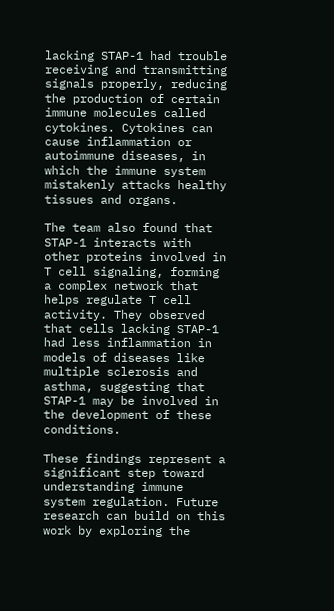lacking STAP-1 had trouble receiving and transmitting signals properly, reducing the production of certain immune molecules called cytokines. Cytokines can cause inflammation or autoimmune diseases, in which the immune system mistakenly attacks healthy tissues and organs.

The team also found that STAP-1 interacts with other proteins involved in T cell signaling, forming a complex network that helps regulate T cell activity. They observed that cells lacking STAP-1 had less inflammation in models of diseases like multiple sclerosis and asthma, suggesting that STAP-1 may be involved in the development of these conditions.

These findings represent a significant step toward understanding immune system regulation. Future research can build on this work by exploring the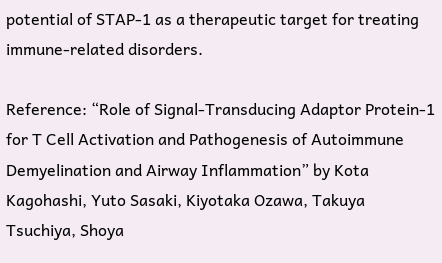potential of STAP-1 as a therapeutic target for treating immune-related disorders.

Reference: “Role of Signal-Transducing Adaptor Protein-1 for T Cell Activation and Pathogenesis of Autoimmune Demyelination and Airway Inflammation” by Kota Kagohashi, Yuto Sasaki, Kiyotaka Ozawa, Takuya Tsuchiya, Shoya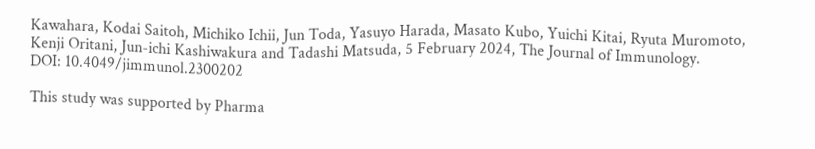Kawahara, Kodai Saitoh, Michiko Ichii, Jun Toda, Yasuyo Harada, Masato Kubo, Yuichi Kitai, Ryuta Muromoto, Kenji Oritani, Jun-ichi Kashiwakura and Tadashi Matsuda, 5 February 2024, The Journal of Immunology.
DOI: 10.4049/jimmunol.2300202

This study was supported by Pharma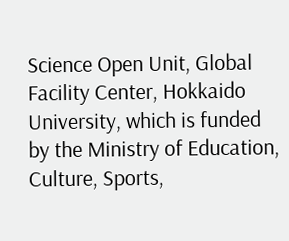Science Open Unit, Global Facility Center, Hokkaido University, which is funded by the Ministry of Education, Culture, Sports,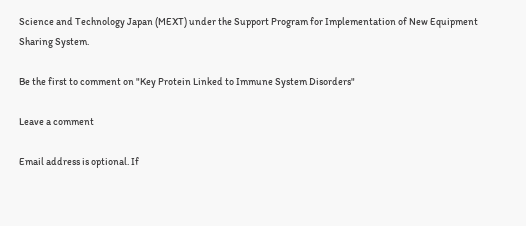Science and Technology Japan (MEXT) under the Support Program for Implementation of New Equipment Sharing System.

Be the first to comment on "Key Protein Linked to Immune System Disorders"

Leave a comment

Email address is optional. If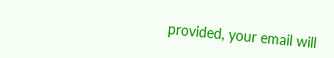provided, your email will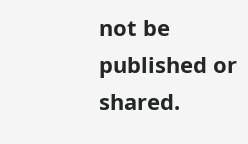not be published or shared.